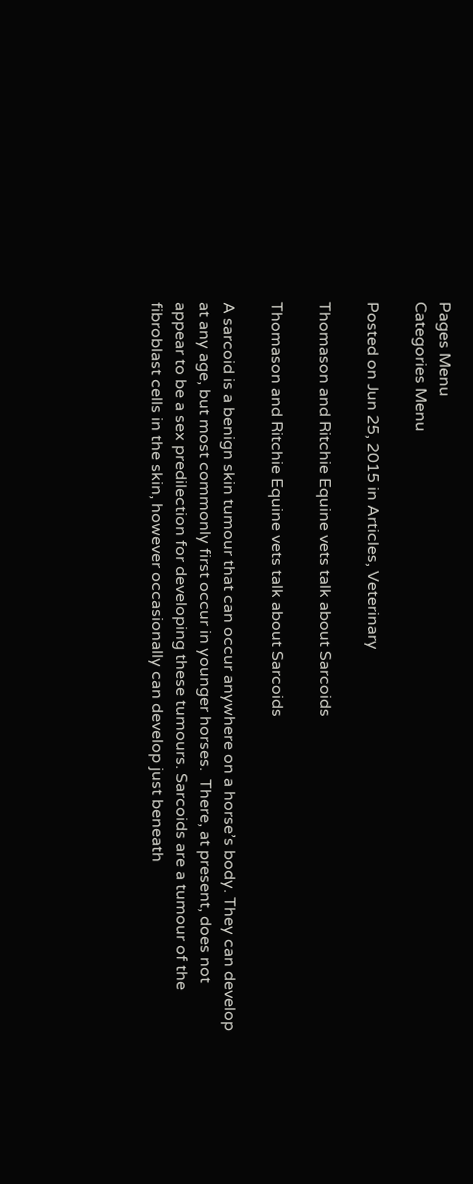Pages Menu
Categories Menu

Posted on Jun 25, 2015 in Articles, Veterinary

Thomason and Ritchie Equine vets talk about Sarcoids

Thomason and Ritchie Equine vets talk about Sarcoids

A sarcoid is a benign skin tumour that can occur anywhere on a horse’s body. They can develop at any age, but most commonly first occur in younger horses.  There, at present, does not appear to be a sex predilection for developing these tumours. Sarcoids are a tumour of the fibroblast cells in the skin, however occasionally can develop just beneath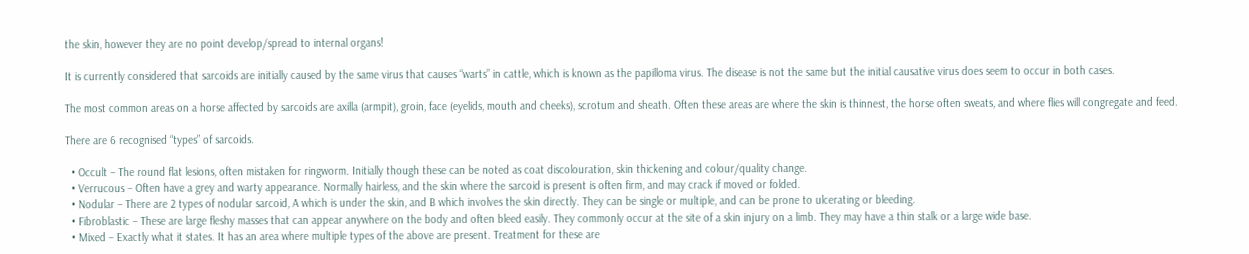the skin, however they are no point develop/spread to internal organs!

It is currently considered that sarcoids are initially caused by the same virus that causes “warts” in cattle, which is known as the papilloma virus. The disease is not the same but the initial causative virus does seem to occur in both cases.

The most common areas on a horse affected by sarcoids are axilla (armpit), groin, face (eyelids, mouth and cheeks), scrotum and sheath. Often these areas are where the skin is thinnest, the horse often sweats, and where flies will congregate and feed.

There are 6 recognised “types” of sarcoids.

  • Occult – The round flat lesions, often mistaken for ringworm. Initially though these can be noted as coat discolouration, skin thickening and colour/quality change.
  • Verrucous – Often have a grey and warty appearance. Normally hairless, and the skin where the sarcoid is present is often firm, and may crack if moved or folded.
  • Nodular – There are 2 types of nodular sarcoid, A which is under the skin, and B which involves the skin directly. They can be single or multiple, and can be prone to ulcerating or bleeding.
  • Fibroblastic – These are large fleshy masses that can appear anywhere on the body and often bleed easily. They commonly occur at the site of a skin injury on a limb. They may have a thin stalk or a large wide base.
  • Mixed – Exactly what it states. It has an area where multiple types of the above are present. Treatment for these are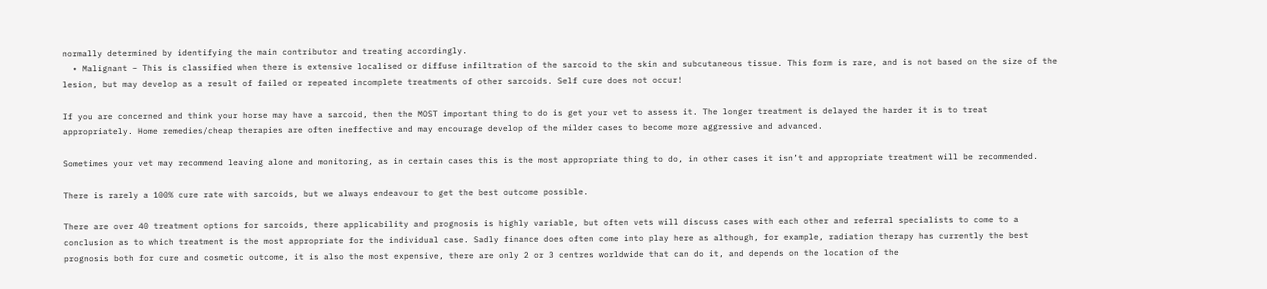normally determined by identifying the main contributor and treating accordingly.
  • Malignant – This is classified when there is extensive localised or diffuse infiltration of the sarcoid to the skin and subcutaneous tissue. This form is rare, and is not based on the size of the lesion, but may develop as a result of failed or repeated incomplete treatments of other sarcoids. Self cure does not occur!

If you are concerned and think your horse may have a sarcoid, then the MOST important thing to do is get your vet to assess it. The longer treatment is delayed the harder it is to treat appropriately. Home remedies/cheap therapies are often ineffective and may encourage develop of the milder cases to become more aggressive and advanced.

Sometimes your vet may recommend leaving alone and monitoring, as in certain cases this is the most appropriate thing to do, in other cases it isn’t and appropriate treatment will be recommended.

There is rarely a 100% cure rate with sarcoids, but we always endeavour to get the best outcome possible.

There are over 40 treatment options for sarcoids, there applicability and prognosis is highly variable, but often vets will discuss cases with each other and referral specialists to come to a conclusion as to which treatment is the most appropriate for the individual case. Sadly finance does often come into play here as although, for example, radiation therapy has currently the best prognosis both for cure and cosmetic outcome, it is also the most expensive, there are only 2 or 3 centres worldwide that can do it, and depends on the location of the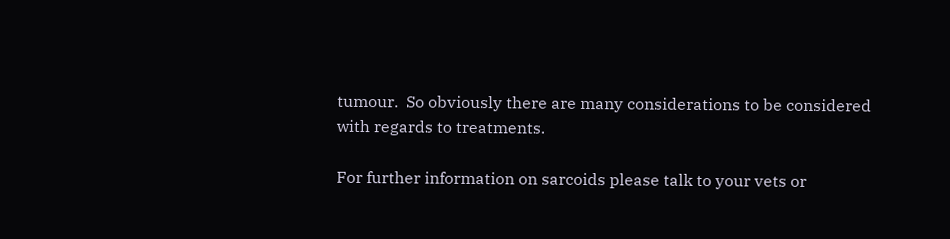tumour.  So obviously there are many considerations to be considered with regards to treatments.

For further information on sarcoids please talk to your vets or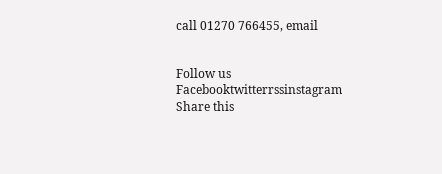call 01270 766455, email


Follow us Facebooktwitterrssinstagram
Share this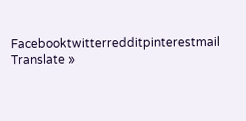Facebooktwitterredditpinterestmail
Translate »